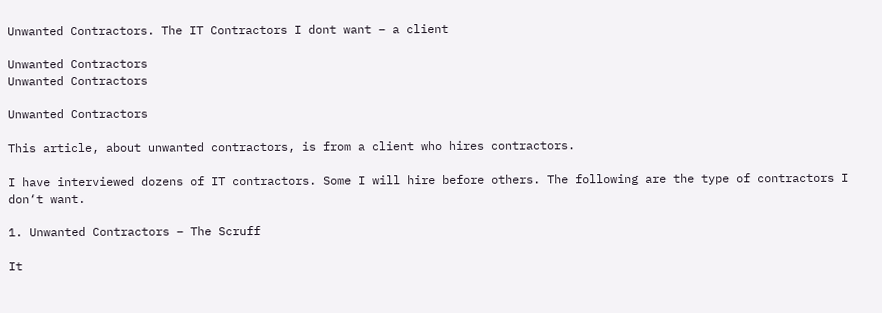Unwanted Contractors. The IT Contractors I dont want – a client

Unwanted Contractors
Unwanted Contractors

Unwanted Contractors

This article, about unwanted contractors, is from a client who hires contractors.

I have interviewed dozens of IT contractors. Some I will hire before others. The following are the type of contractors I don‘t want.

1. Unwanted Contractors – The Scruff

It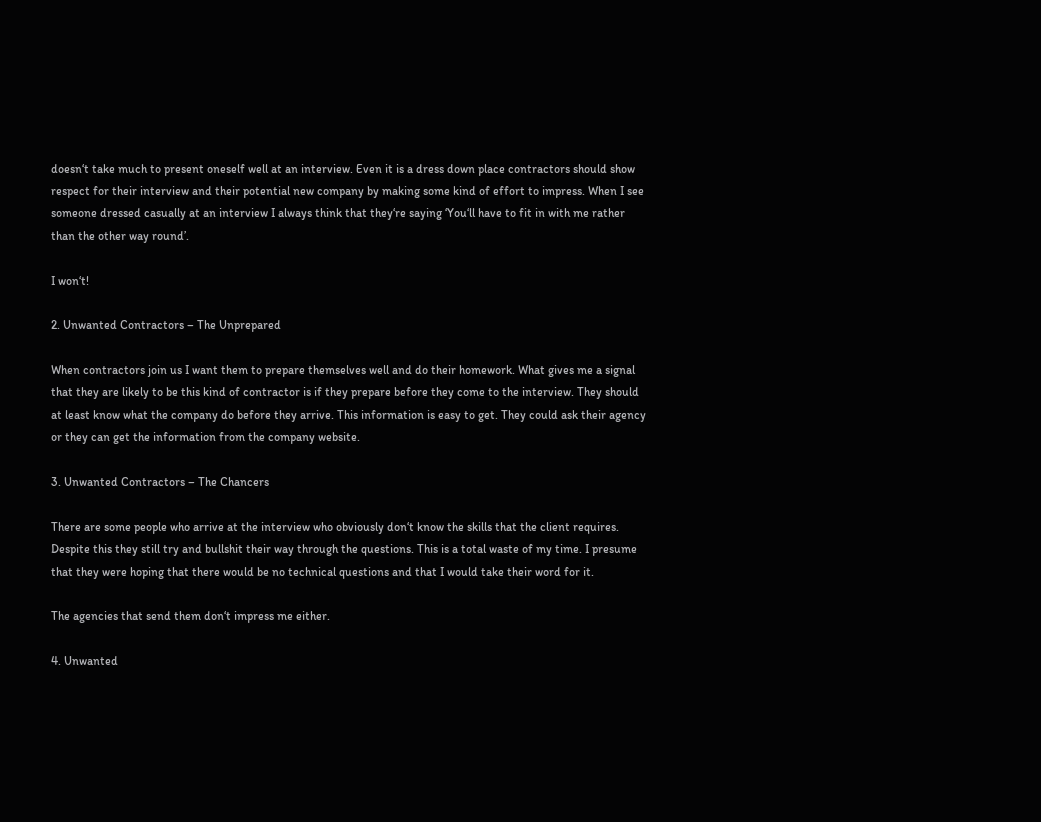doesn‘t take much to present oneself well at an interview. Even it is a dress down place contractors should show respect for their interview and their potential new company by making some kind of effort to impress. When I see someone dressed casually at an interview I always think that they‘re saying ‘You‘ll have to fit in with me rather than the other way round’.

I won‘t!

2. Unwanted Contractors – The Unprepared

When contractors join us I want them to prepare themselves well and do their homework. What gives me a signal that they are likely to be this kind of contractor is if they prepare before they come to the interview. They should at least know what the company do before they arrive. This information is easy to get. They could ask their agency or they can get the information from the company website.

3. Unwanted Contractors – The Chancers

There are some people who arrive at the interview who obviously don‘t know the skills that the client requires. Despite this they still try and bullshit their way through the questions. This is a total waste of my time. I presume that they were hoping that there would be no technical questions and that I would take their word for it.

The agencies that send them don‘t impress me either.

4. Unwanted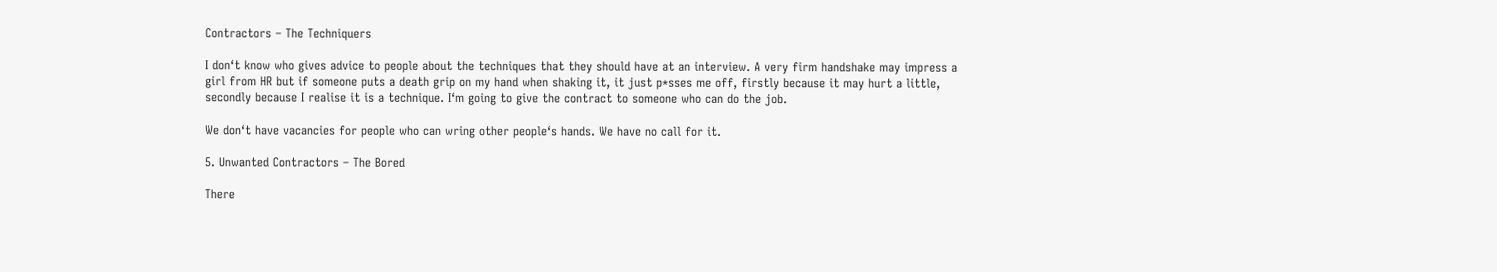Contractors – The Techniquers

I don‘t know who gives advice to people about the techniques that they should have at an interview. A very firm handshake may impress a girl from HR but if someone puts a death grip on my hand when shaking it, it just p*sses me off, firstly because it may hurt a little, secondly because I realise it is a technique. I‘m going to give the contract to someone who can do the job.

We don‘t have vacancies for people who can wring other people‘s hands. We have no call for it.

5. Unwanted Contractors – The Bored

There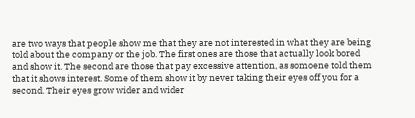are two ways that people show me that they are not interested in what they are being told about the company or the job. The first ones are those that actually look bored and show it. The second are those that pay excessive attention, as somoene told them that it shows interest. Some of them show it by never taking their eyes off you for a second. Their eyes grow wider and wider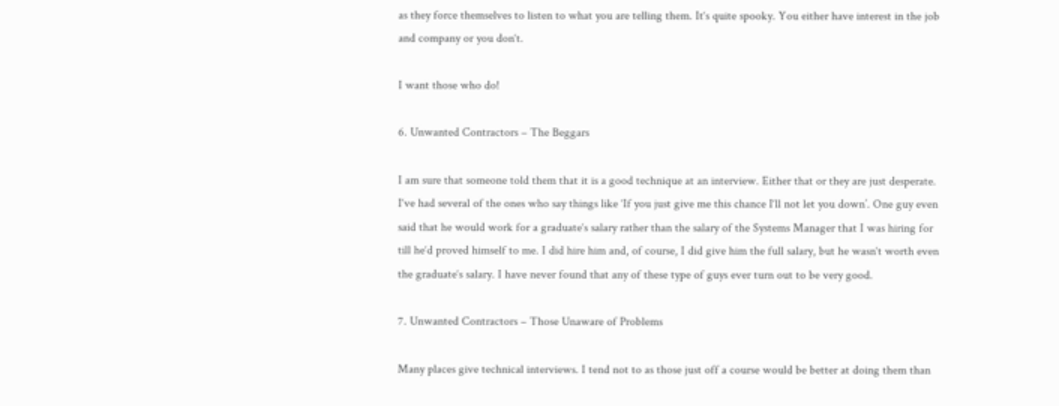as they force themselves to listen to what you are telling them. It‘s quite spooky. You either have interest in the job and company or you don‘t.

I want those who do!

6. Unwanted Contractors – The Beggars

I am sure that someone told them that it is a good technique at an interview. Either that or they are just desperate. I‘ve had several of the ones who say things like ‘If you just give me this chance I‘ll not let you down’. One guy even said that he would work for a graduate‘s salary rather than the salary of the Systems Manager that I was hiring for till he‘d proved himself to me. I did hire him and, of course, I did give him the full salary, but he wasn‘t worth even the graduate‘s salary. I have never found that any of these type of guys ever turn out to be very good.

7. Unwanted Contractors – Those Unaware of Problems

Many places give technical interviews. I tend not to as those just off a course would be better at doing them than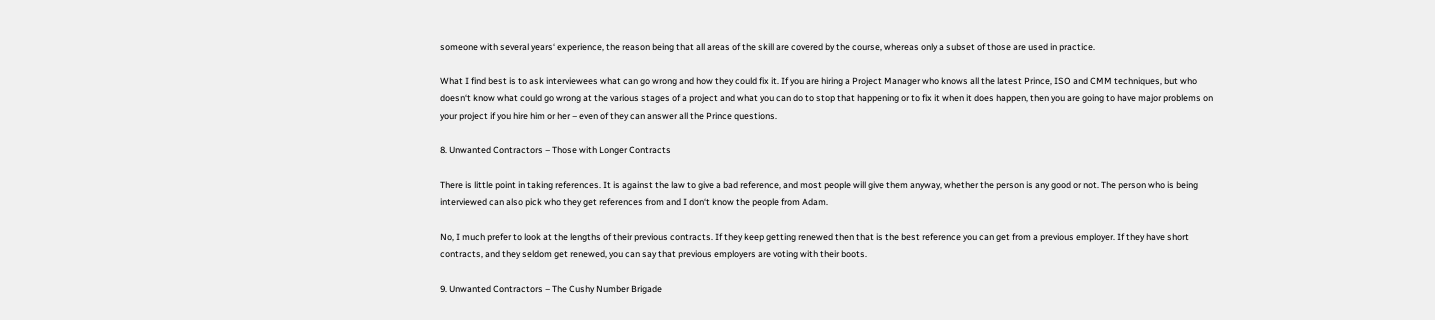someone with several years‘ experience, the reason being that all areas of the skill are covered by the course, whereas only a subset of those are used in practice.

What I find best is to ask interviewees what can go wrong and how they could fix it. If you are hiring a Project Manager who knows all the latest Prince, ISO and CMM techniques, but who doesn‘t know what could go wrong at the various stages of a project and what you can do to stop that happening or to fix it when it does happen, then you are going to have major problems on your project if you hire him or her – even of they can answer all the Prince questions.

8. Unwanted Contractors – Those with Longer Contracts

There is little point in taking references. It is against the law to give a bad reference, and most people will give them anyway, whether the person is any good or not. The person who is being interviewed can also pick who they get references from and I don‘t know the people from Adam.

No, I much prefer to look at the lengths of their previous contracts. If they keep getting renewed then that is the best reference you can get from a previous employer. If they have short contracts, and they seldom get renewed, you can say that previous employers are voting with their boots.

9. Unwanted Contractors – The Cushy Number Brigade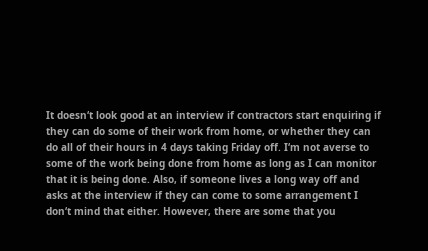It doesn‘t look good at an interview if contractors start enquiring if they can do some of their work from home, or whether they can do all of their hours in 4 days taking Friday off. I‘m not averse to some of the work being done from home as long as I can monitor that it is being done. Also, if someone lives a long way off and asks at the interview if they can come to some arrangement I don‘t mind that either. However, there are some that you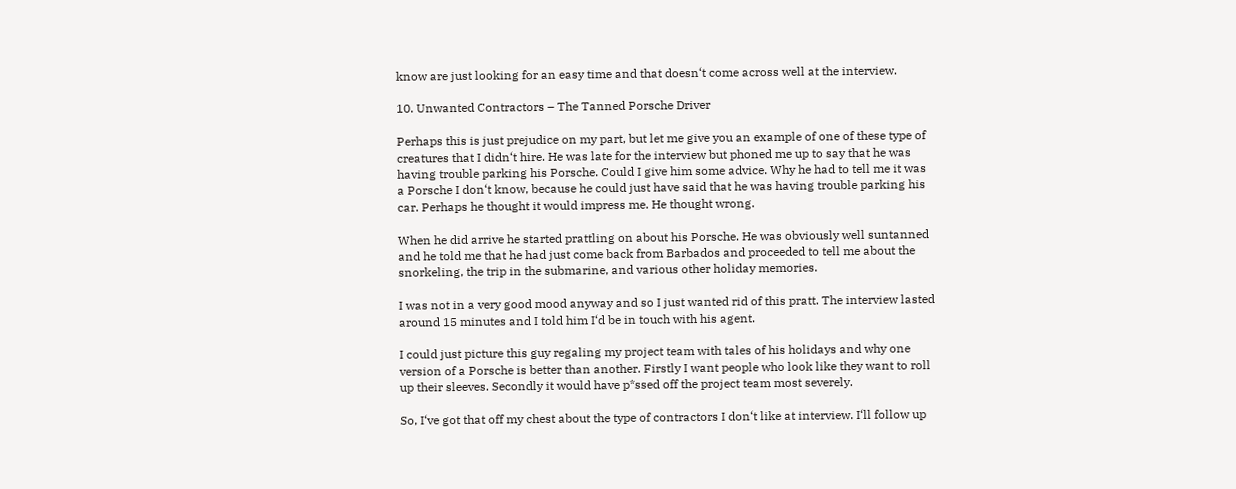know are just looking for an easy time and that doesn‘t come across well at the interview.

10. Unwanted Contractors – The Tanned Porsche Driver

Perhaps this is just prejudice on my part, but let me give you an example of one of these type of creatures that I didn‘t hire. He was late for the interview but phoned me up to say that he was having trouble parking his Porsche. Could I give him some advice. Why he had to tell me it was a Porsche I don‘t know, because he could just have said that he was having trouble parking his car. Perhaps he thought it would impress me. He thought wrong.

When he did arrive he started prattling on about his Porsche. He was obviously well suntanned and he told me that he had just come back from Barbados and proceeded to tell me about the snorkeling, the trip in the submarine, and various other holiday memories.

I was not in a very good mood anyway and so I just wanted rid of this pratt. The interview lasted around 15 minutes and I told him I‘d be in touch with his agent.

I could just picture this guy regaling my project team with tales of his holidays and why one version of a Porsche is better than another. Firstly I want people who look like they want to roll up their sleeves. Secondly it would have p*ssed off the project team most severely.

So, I‘ve got that off my chest about the type of contractors I don‘t like at interview. I‘ll follow up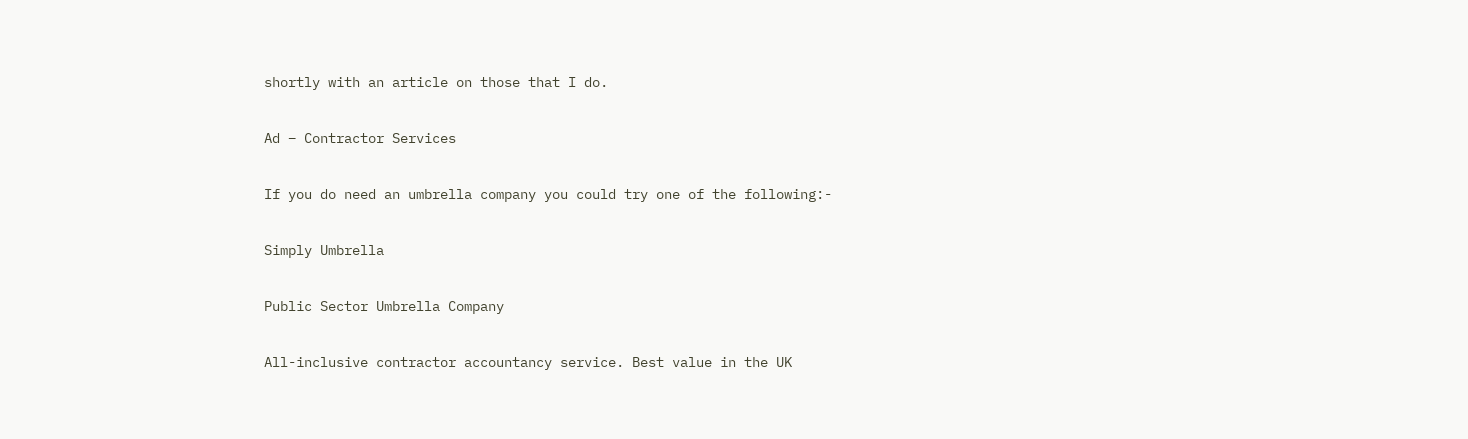shortly with an article on those that I do.

Ad – Contractor Services

If you do need an umbrella company you could try one of the following:-

Simply Umbrella

Public Sector Umbrella Company

All-inclusive contractor accountancy service. Best value in the UK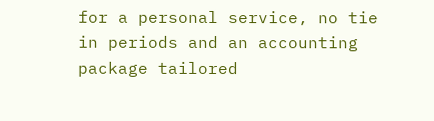for a personal service, no tie in periods and an accounting package tailored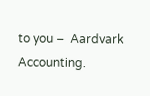to you –  Aardvark Accounting.